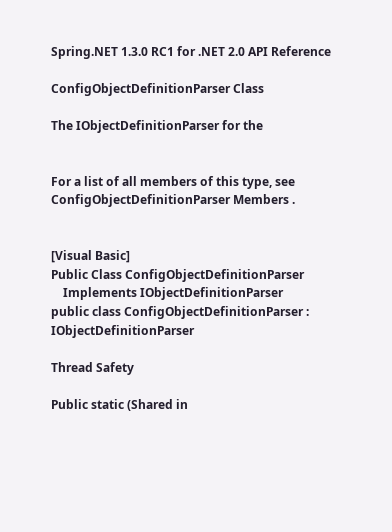Spring.NET 1.3.0 RC1 for .NET 2.0 API Reference

ConfigObjectDefinitionParser Class

The IObjectDefinitionParser for the


For a list of all members of this type, see ConfigObjectDefinitionParser Members .


[Visual Basic]
Public Class ConfigObjectDefinitionParser
    Implements IObjectDefinitionParser
public class ConfigObjectDefinitionParser : IObjectDefinitionParser

Thread Safety

Public static (Shared in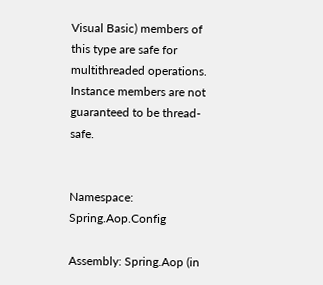Visual Basic) members of this type are safe for multithreaded operations. Instance members are not guaranteed to be thread-safe.


Namespace: Spring.Aop.Config

Assembly: Spring.Aop (in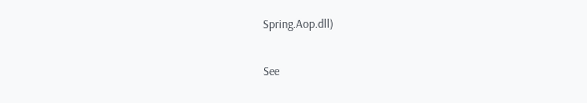Spring.Aop.dll)

See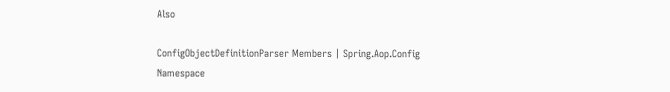Also

ConfigObjectDefinitionParser Members | Spring.Aop.Config Namespace